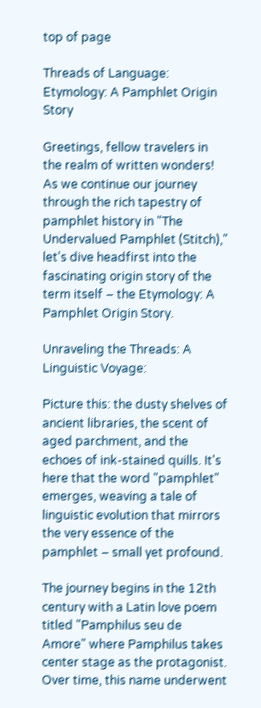top of page

Threads of Language: Etymology: A Pamphlet Origin Story

Greetings, fellow travelers in the realm of written wonders! As we continue our journey through the rich tapestry of pamphlet history in "The Undervalued Pamphlet (Stitch)," let's dive headfirst into the fascinating origin story of the term itself – the Etymology: A Pamphlet Origin Story.

Unraveling the Threads: A Linguistic Voyage:

Picture this: the dusty shelves of ancient libraries, the scent of aged parchment, and the echoes of ink-stained quills. It's here that the word "pamphlet" emerges, weaving a tale of linguistic evolution that mirrors the very essence of the pamphlet – small yet profound.

The journey begins in the 12th century with a Latin love poem titled "Pamphilus seu de Amore" where Pamphilus takes center stage as the protagonist. Over time, this name underwent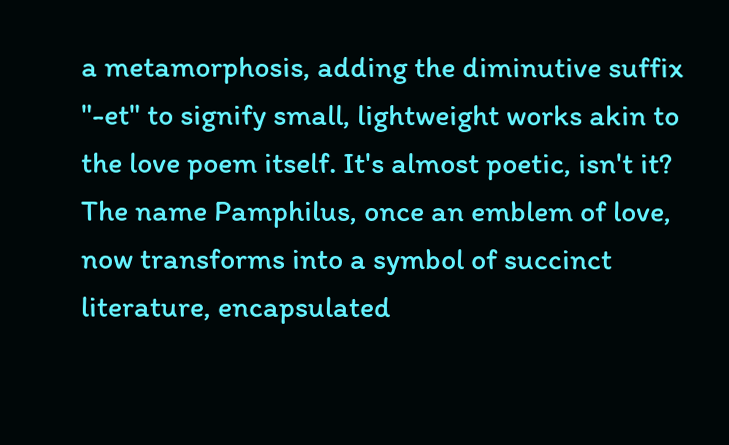a metamorphosis, adding the diminutive suffix "-et" to signify small, lightweight works akin to the love poem itself. It's almost poetic, isn't it? The name Pamphilus, once an emblem of love, now transforms into a symbol of succinct literature, encapsulated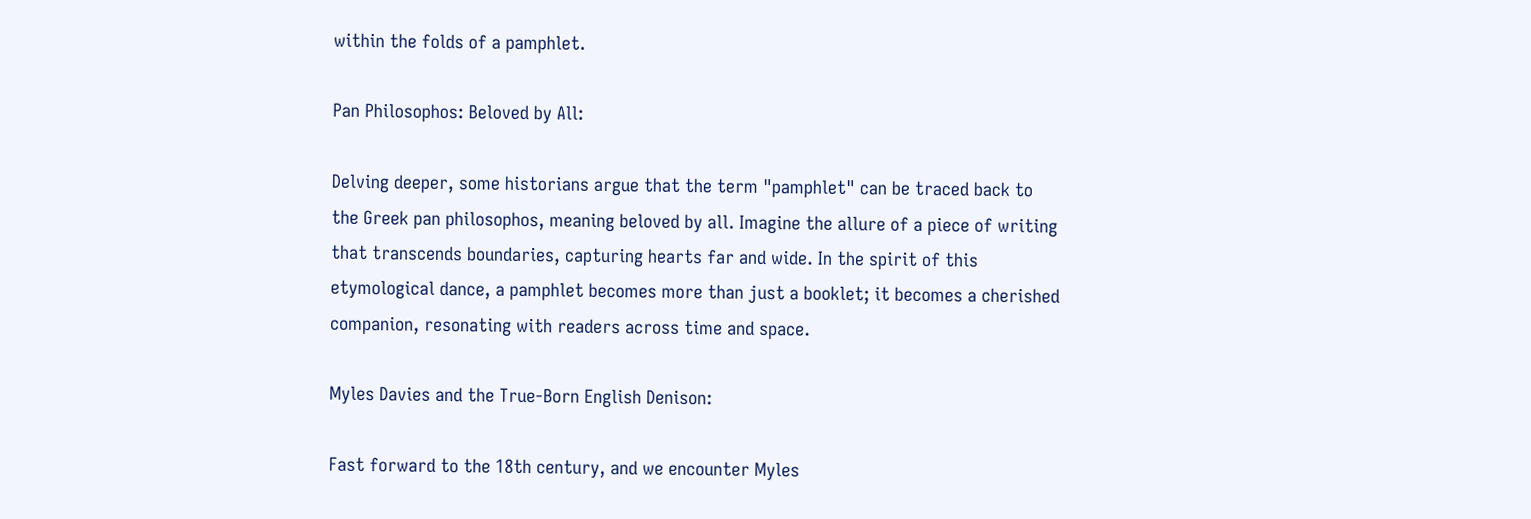within the folds of a pamphlet.

Pan Philosophos: Beloved by All:

Delving deeper, some historians argue that the term "pamphlet" can be traced back to the Greek pan philosophos, meaning beloved by all. Imagine the allure of a piece of writing that transcends boundaries, capturing hearts far and wide. In the spirit of this etymological dance, a pamphlet becomes more than just a booklet; it becomes a cherished companion, resonating with readers across time and space.

Myles Davies and the True-Born English Denison:

Fast forward to the 18th century, and we encounter Myles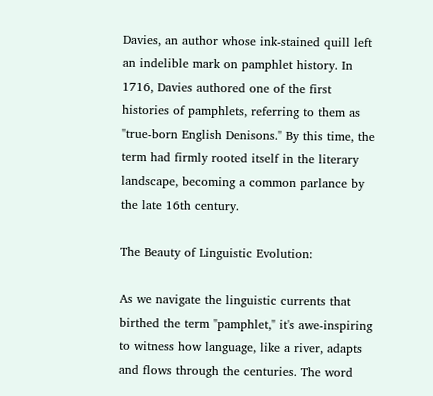Davies, an author whose ink-stained quill left an indelible mark on pamphlet history. In 1716, Davies authored one of the first histories of pamphlets, referring to them as "true-born English Denisons." By this time, the term had firmly rooted itself in the literary landscape, becoming a common parlance by the late 16th century.

The Beauty of Linguistic Evolution:

As we navigate the linguistic currents that birthed the term "pamphlet," it's awe-inspiring to witness how language, like a river, adapts and flows through the centuries. The word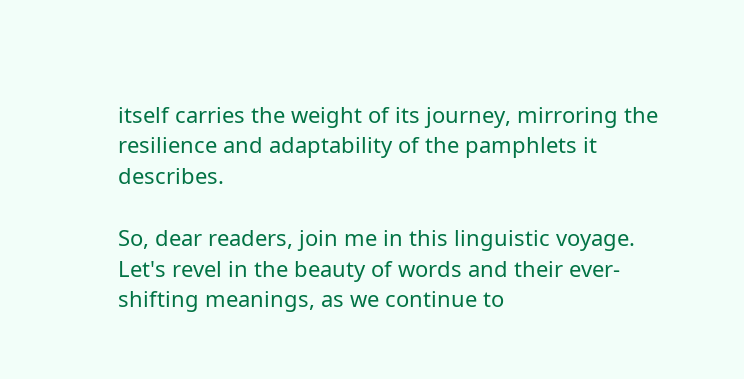itself carries the weight of its journey, mirroring the resilience and adaptability of the pamphlets it describes.

So, dear readers, join me in this linguistic voyage. Let's revel in the beauty of words and their ever-shifting meanings, as we continue to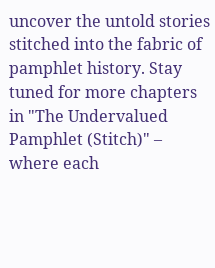uncover the untold stories stitched into the fabric of pamphlet history. Stay tuned for more chapters in "The Undervalued Pamphlet (Stitch)" – where each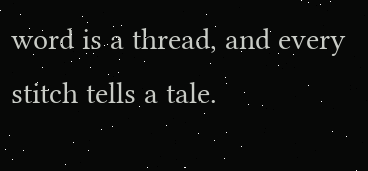word is a thread, and every stitch tells a tale.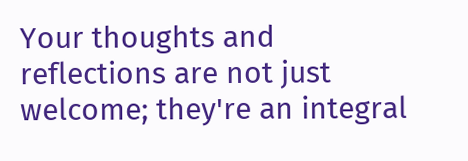Your thoughts and reflections are not just welcome; they're an integral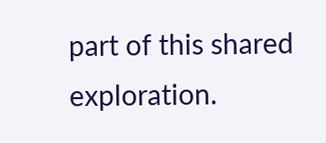part of this shared exploration.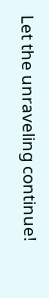Let the unraveling continue!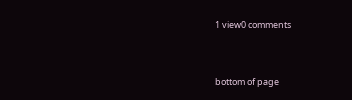1 view0 comments


bottom of page